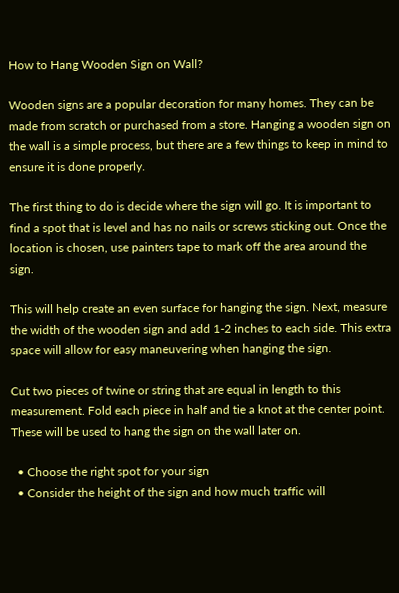How to Hang Wooden Sign on Wall?

Wooden signs are a popular decoration for many homes. They can be made from scratch or purchased from a store. Hanging a wooden sign on the wall is a simple process, but there are a few things to keep in mind to ensure it is done properly.

The first thing to do is decide where the sign will go. It is important to find a spot that is level and has no nails or screws sticking out. Once the location is chosen, use painters tape to mark off the area around the sign.

This will help create an even surface for hanging the sign. Next, measure the width of the wooden sign and add 1-2 inches to each side. This extra space will allow for easy maneuvering when hanging the sign.

Cut two pieces of twine or string that are equal in length to this measurement. Fold each piece in half and tie a knot at the center point. These will be used to hang the sign on the wall later on.

  • Choose the right spot for your sign
  • Consider the height of the sign and how much traffic will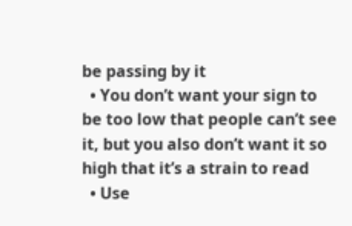be passing by it
  • You don’t want your sign to be too low that people can’t see it, but you also don’t want it so high that it’s a strain to read
  • Use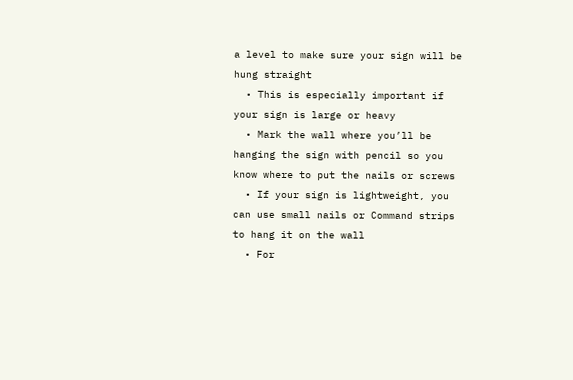a level to make sure your sign will be hung straight
  • This is especially important if your sign is large or heavy
  • Mark the wall where you’ll be hanging the sign with pencil so you know where to put the nails or screws
  • If your sign is lightweight, you can use small nails or Command strips to hang it on the wall
  • For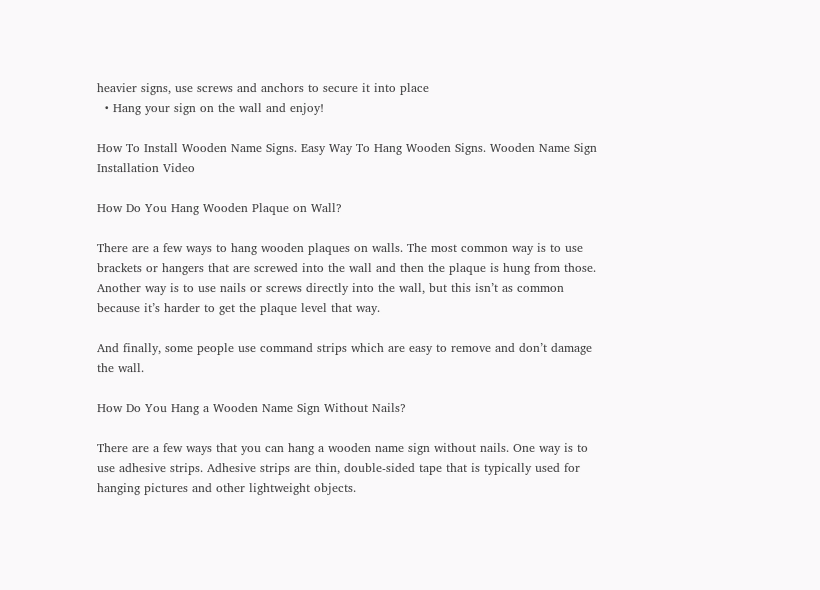heavier signs, use screws and anchors to secure it into place
  • Hang your sign on the wall and enjoy!

How To Install Wooden Name Signs. Easy Way To Hang Wooden Signs. Wooden Name Sign Installation Video

How Do You Hang Wooden Plaque on Wall?

There are a few ways to hang wooden plaques on walls. The most common way is to use brackets or hangers that are screwed into the wall and then the plaque is hung from those. Another way is to use nails or screws directly into the wall, but this isn’t as common because it’s harder to get the plaque level that way.

And finally, some people use command strips which are easy to remove and don’t damage the wall.

How Do You Hang a Wooden Name Sign Without Nails?

There are a few ways that you can hang a wooden name sign without nails. One way is to use adhesive strips. Adhesive strips are thin, double-sided tape that is typically used for hanging pictures and other lightweight objects.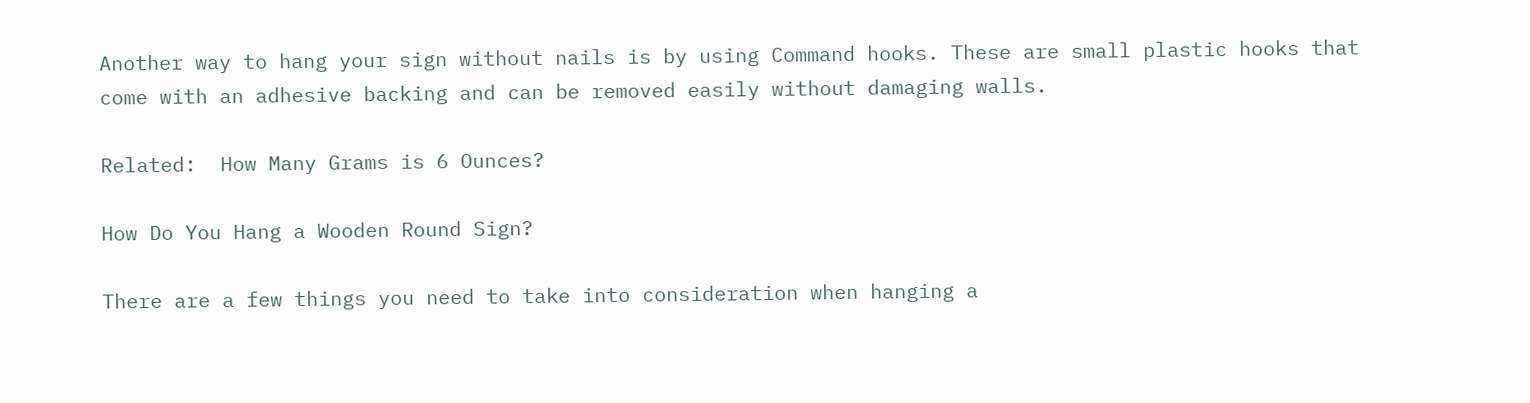Another way to hang your sign without nails is by using Command hooks. These are small plastic hooks that come with an adhesive backing and can be removed easily without damaging walls.

Related:  How Many Grams is 6 Ounces?

How Do You Hang a Wooden Round Sign?

There are a few things you need to take into consideration when hanging a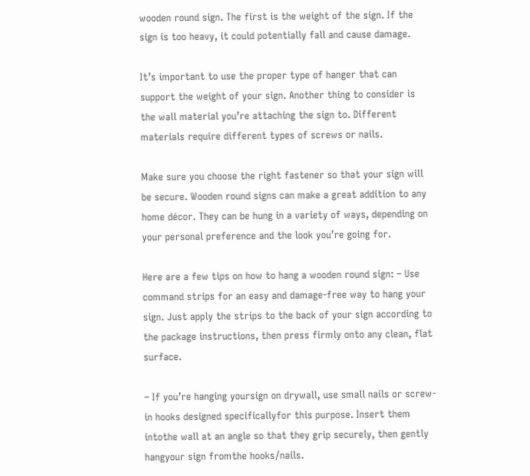wooden round sign. The first is the weight of the sign. If the sign is too heavy, it could potentially fall and cause damage.

It’s important to use the proper type of hanger that can support the weight of your sign. Another thing to consider is the wall material you’re attaching the sign to. Different materials require different types of screws or nails.

Make sure you choose the right fastener so that your sign will be secure. Wooden round signs can make a great addition to any home décor. They can be hung in a variety of ways, depending on your personal preference and the look you’re going for.

Here are a few tips on how to hang a wooden round sign: – Use command strips for an easy and damage-free way to hang your sign. Just apply the strips to the back of your sign according to the package instructions, then press firmly onto any clean, flat surface.

– If you’re hanging yoursign on drywall, use small nails or screw-in hooks designed specificallyfor this purpose. Insert them intothe wall at an angle so that they grip securely, then gently hangyour sign fromthe hooks/nails.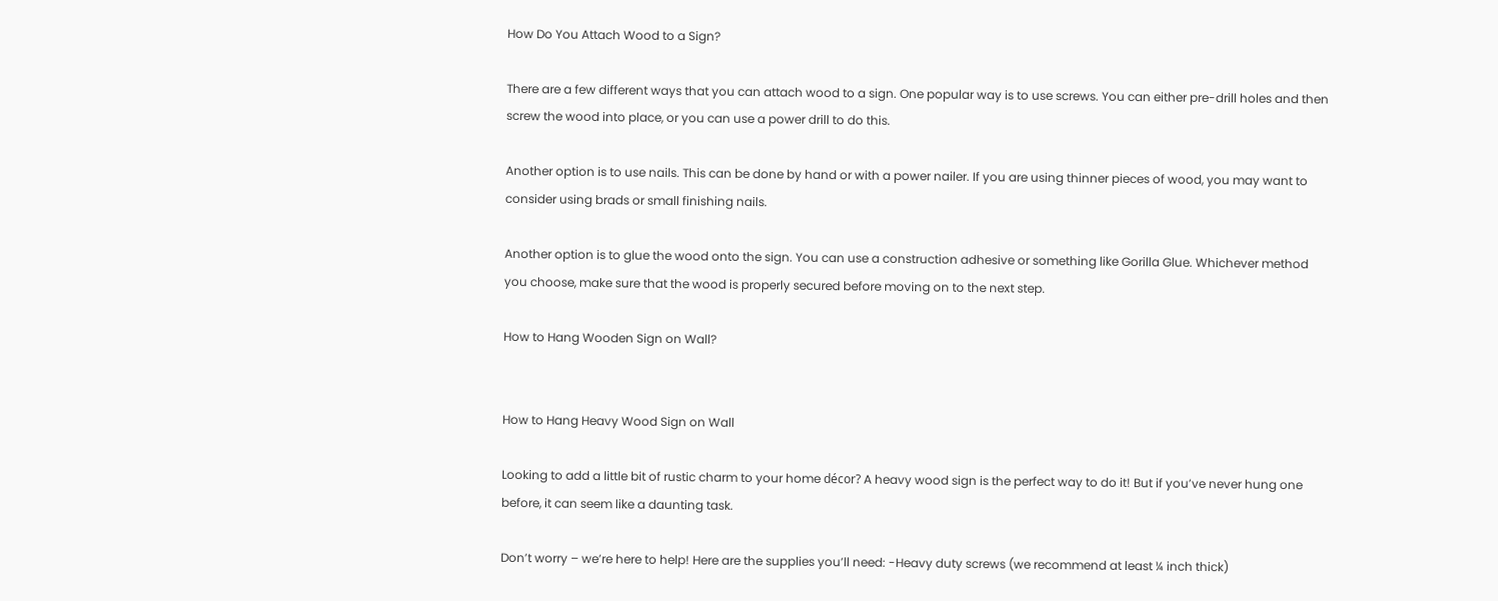How Do You Attach Wood to a Sign?

There are a few different ways that you can attach wood to a sign. One popular way is to use screws. You can either pre-drill holes and then screw the wood into place, or you can use a power drill to do this.

Another option is to use nails. This can be done by hand or with a power nailer. If you are using thinner pieces of wood, you may want to consider using brads or small finishing nails.

Another option is to glue the wood onto the sign. You can use a construction adhesive or something like Gorilla Glue. Whichever method you choose, make sure that the wood is properly secured before moving on to the next step.

How to Hang Wooden Sign on Wall?


How to Hang Heavy Wood Sign on Wall

Looking to add a little bit of rustic charm to your home décor? A heavy wood sign is the perfect way to do it! But if you’ve never hung one before, it can seem like a daunting task.

Don’t worry – we’re here to help! Here are the supplies you’ll need: -Heavy duty screws (we recommend at least ¼ inch thick)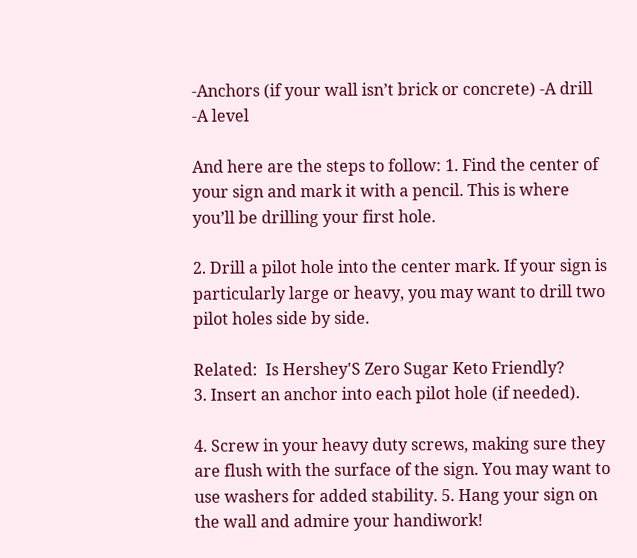-Anchors (if your wall isn’t brick or concrete) -A drill -A level

And here are the steps to follow: 1. Find the center of your sign and mark it with a pencil. This is where you’ll be drilling your first hole.

2. Drill a pilot hole into the center mark. If your sign is particularly large or heavy, you may want to drill two pilot holes side by side.

Related:  Is Hershey'S Zero Sugar Keto Friendly?
3. Insert an anchor into each pilot hole (if needed).

4. Screw in your heavy duty screws, making sure they are flush with the surface of the sign. You may want to use washers for added stability. 5. Hang your sign on the wall and admire your handiwork!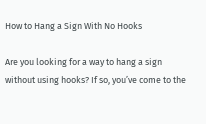How to Hang a Sign With No Hooks

Are you looking for a way to hang a sign without using hooks? If so, you’ve come to the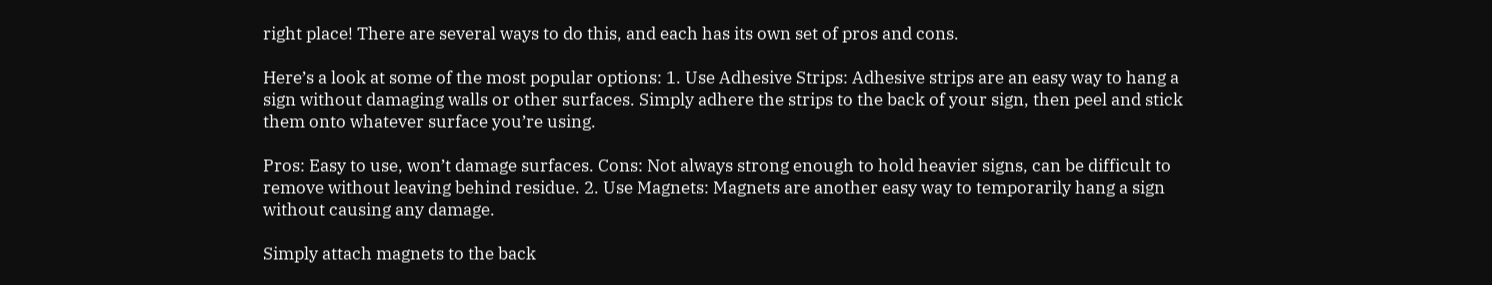right place! There are several ways to do this, and each has its own set of pros and cons.

Here’s a look at some of the most popular options: 1. Use Adhesive Strips: Adhesive strips are an easy way to hang a sign without damaging walls or other surfaces. Simply adhere the strips to the back of your sign, then peel and stick them onto whatever surface you’re using.

Pros: Easy to use, won’t damage surfaces. Cons: Not always strong enough to hold heavier signs, can be difficult to remove without leaving behind residue. 2. Use Magnets: Magnets are another easy way to temporarily hang a sign without causing any damage.

Simply attach magnets to the back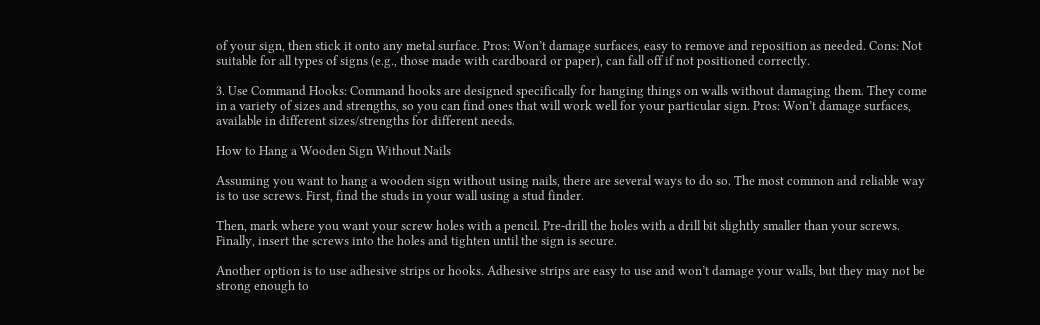of your sign, then stick it onto any metal surface. Pros: Won’t damage surfaces, easy to remove and reposition as needed. Cons: Not suitable for all types of signs (e.g., those made with cardboard or paper), can fall off if not positioned correctly.

3. Use Command Hooks: Command hooks are designed specifically for hanging things on walls without damaging them. They come in a variety of sizes and strengths, so you can find ones that will work well for your particular sign. Pros: Won’t damage surfaces, available in different sizes/strengths for different needs.

How to Hang a Wooden Sign Without Nails

Assuming you want to hang a wooden sign without using nails, there are several ways to do so. The most common and reliable way is to use screws. First, find the studs in your wall using a stud finder.

Then, mark where you want your screw holes with a pencil. Pre-drill the holes with a drill bit slightly smaller than your screws. Finally, insert the screws into the holes and tighten until the sign is secure.

Another option is to use adhesive strips or hooks. Adhesive strips are easy to use and won’t damage your walls, but they may not be strong enough to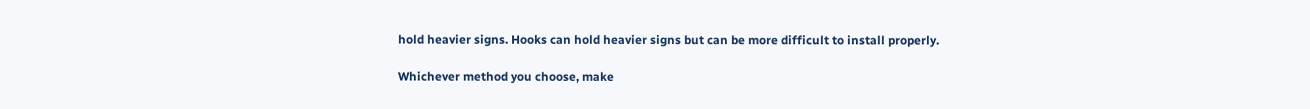hold heavier signs. Hooks can hold heavier signs but can be more difficult to install properly.

Whichever method you choose, make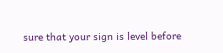sure that your sign is level before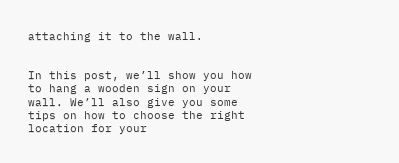attaching it to the wall.


In this post, we’ll show you how to hang a wooden sign on your wall. We’ll also give you some tips on how to choose the right location for your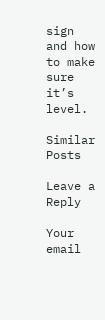sign and how to make sure it’s level.

Similar Posts

Leave a Reply

Your email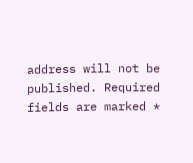address will not be published. Required fields are marked *